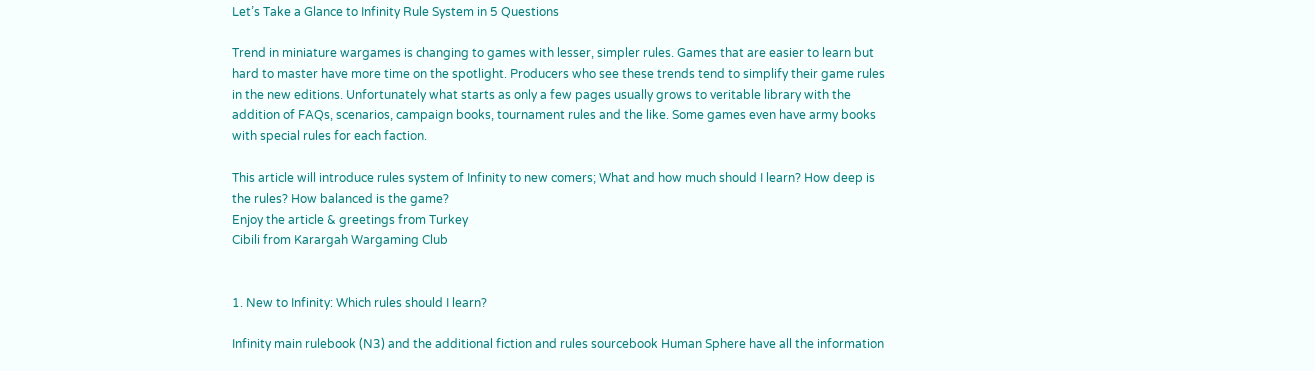Let’s Take a Glance to Infinity Rule System in 5 Questions

Trend in miniature wargames is changing to games with lesser, simpler rules. Games that are easier to learn but hard to master have more time on the spotlight. Producers who see these trends tend to simplify their game rules in the new editions. Unfortunately what starts as only a few pages usually grows to veritable library with the addition of FAQs, scenarios, campaign books, tournament rules and the like. Some games even have army books with special rules for each faction.

This article will introduce rules system of Infinity to new comers; What and how much should I learn? How deep is the rules? How balanced is the game?
Enjoy the article & greetings from Turkey
Cibili from Karargah Wargaming Club


1. New to Infinity: Which rules should I learn?

Infinity main rulebook (N3) and the additional fiction and rules sourcebook Human Sphere have all the information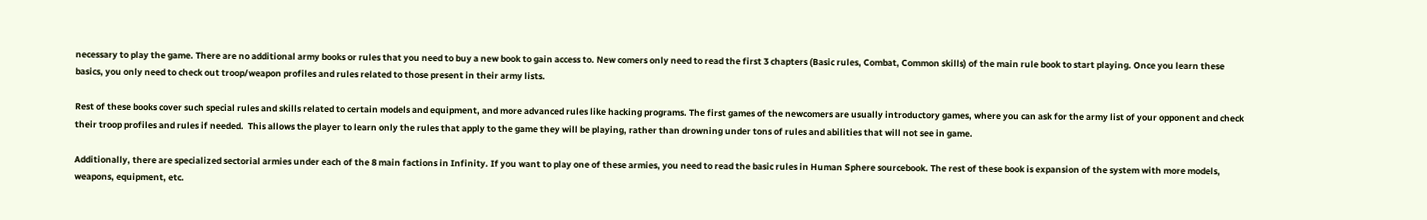necessary to play the game. There are no additional army books or rules that you need to buy a new book to gain access to. New comers only need to read the first 3 chapters (Basic rules, Combat, Common skills) of the main rule book to start playing. Once you learn these basics, you only need to check out troop/weapon profiles and rules related to those present in their army lists.

Rest of these books cover such special rules and skills related to certain models and equipment, and more advanced rules like hacking programs. The first games of the newcomers are usually introductory games, where you can ask for the army list of your opponent and check their troop profiles and rules if needed.  This allows the player to learn only the rules that apply to the game they will be playing, rather than drowning under tons of rules and abilities that will not see in game.

Additionally, there are specialized sectorial armies under each of the 8 main factions in Infinity. If you want to play one of these armies, you need to read the basic rules in Human Sphere sourcebook. The rest of these book is expansion of the system with more models, weapons, equipment, etc.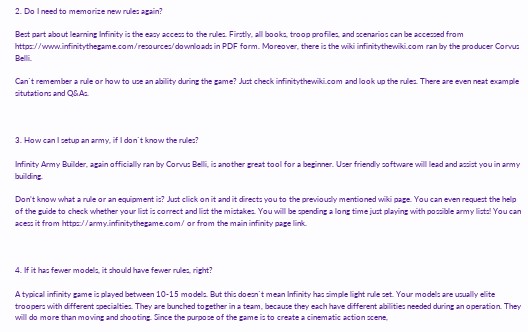2. Do I need to memorize new rules again?

Best part about learning Infinity is the easy access to the rules. Firstly, all books, troop profiles, and scenarios can be accessed from https://www.infinitythegame.com/resources/downloads in PDF form. Moreover, there is the wiki infinitythewiki.com ran by the producer Corvus Belli.

Can`t remember a rule or how to use an ability during the game? Just check infinitythewiki.com and look up the rules. There are even neat example situtations and Q&As.



3. How can I setup an army, if I don`t know the rules?

Infinity Army Builder, again officially ran by Corvus Belli, is another great tool for a beginner. User friendly software will lead and assist you in army building.

Don’t know what a rule or an equipment is? Just click on it and it directs you to the previously mentioned wiki page. You can even request the help of the guide to check whether your list is correct and list the mistakes. You will be spending a long time just playing with possible army lists! You can acess it from https://army.infinitythegame.com/ or from the main infinity page link.



4. If it has fewer models, it should have fewer rules, right?

A typical infinity game is played between 10-15 models. But this doesn`t mean Infinity has simple light rule set. Your models are usually elite troopers with different specialties. They are bunched together in a team, because they each have different abilities needed during an operation. They will do more than moving and shooting. Since the purpose of the game is to create a cinematic action scene,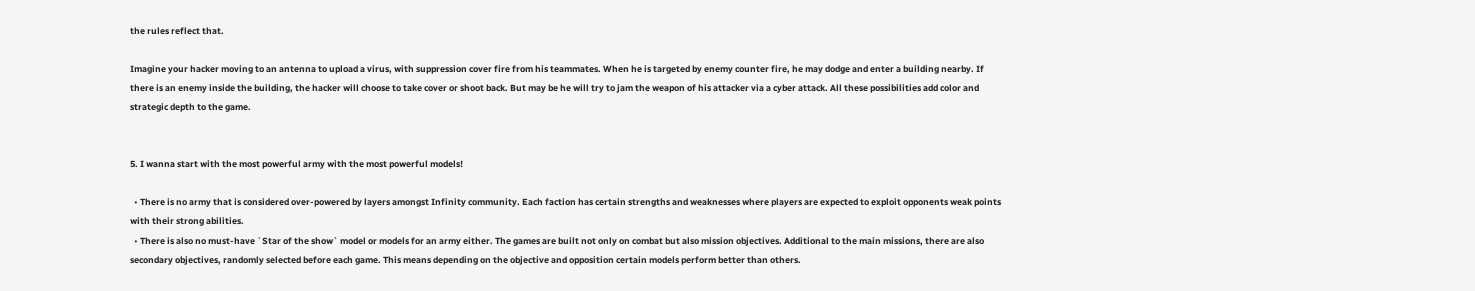the rules reflect that.

Imagine your hacker moving to an antenna to upload a virus, with suppression cover fire from his teammates. When he is targeted by enemy counter fire, he may dodge and enter a building nearby. If there is an enemy inside the building, the hacker will choose to take cover or shoot back. But may be he will try to jam the weapon of his attacker via a cyber attack. All these possibilities add color and strategic depth to the game.


5. I wanna start with the most powerful army with the most powerful models!

  • There is no army that is considered over-powered by layers amongst Infinity community. Each faction has certain strengths and weaknesses where players are expected to exploit opponents weak points with their strong abilities.
  • There is also no must-have `Star of the show` model or models for an army either. The games are built not only on combat but also mission objectives. Additional to the main missions, there are also secondary objectives, randomly selected before each game. This means depending on the objective and opposition certain models perform better than others.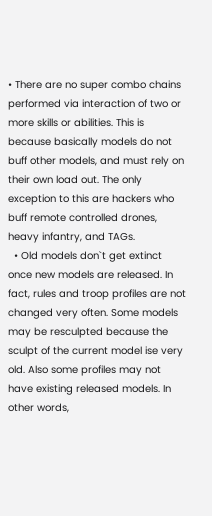• There are no super combo chains performed via interaction of two or more skills or abilities. This is because basically models do not buff other models, and must rely on their own load out. The only exception to this are hackers who buff remote controlled drones, heavy infantry, and TAGs.
  • Old models don`t get extinct once new models are released. In fact, rules and troop profiles are not changed very often. Some models may be resculpted because the sculpt of the current model ise very old. Also some profiles may not have existing released models. In other words,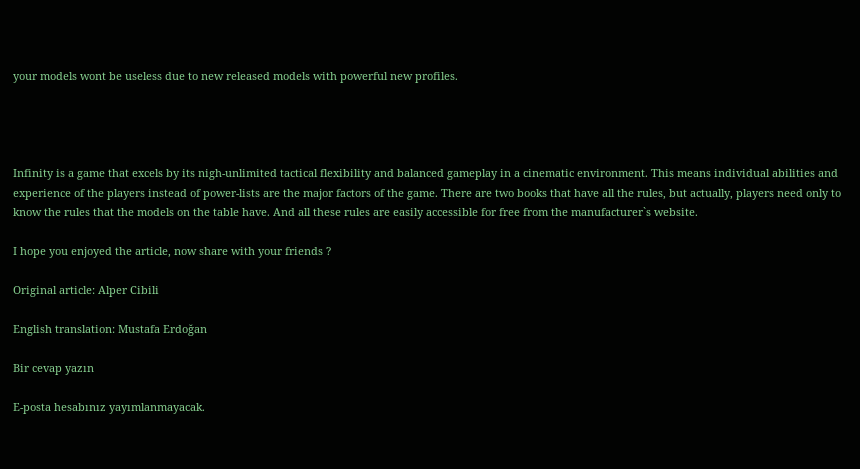your models wont be useless due to new released models with powerful new profiles.




Infinity is a game that excels by its nigh-unlimited tactical flexibility and balanced gameplay in a cinematic environment. This means individual abilities and experience of the players instead of power-lists are the major factors of the game. There are two books that have all the rules, but actually, players need only to know the rules that the models on the table have. And all these rules are easily accessible for free from the manufacturer`s website.

I hope you enjoyed the article, now share with your friends ?

Original article: Alper Cibili

English translation: Mustafa Erdoğan

Bir cevap yazın

E-posta hesabınız yayımlanmayacak.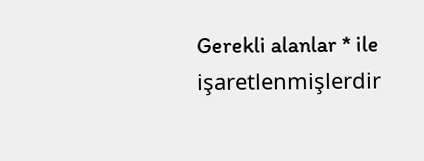Gerekli alanlar * ile işaretlenmişlerdir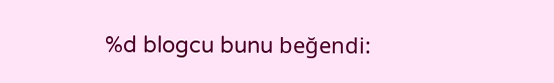%d blogcu bunu beğendi: